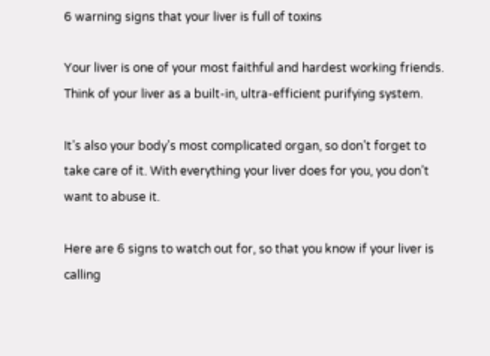6 warning signs that your liver is full of toxins

Your liver is one of your most faithful and hardest working friends. Think of your liver as a built-in, ultra-efficient purifying system.

It’s also your body’s most complicated organ, so don’t forget to take care of it. With everything your liver does for you, you don’t want to abuse it.

Here are 6 signs to watch out for, so that you know if your liver is calling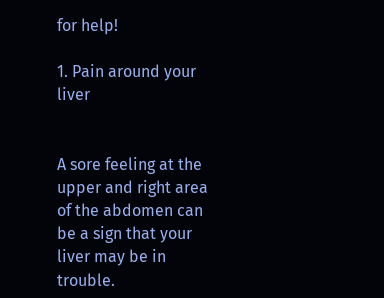for help!

1. Pain around your liver


A sore feeling at the upper and right area of the abdomen can be a sign that your liver may be in trouble.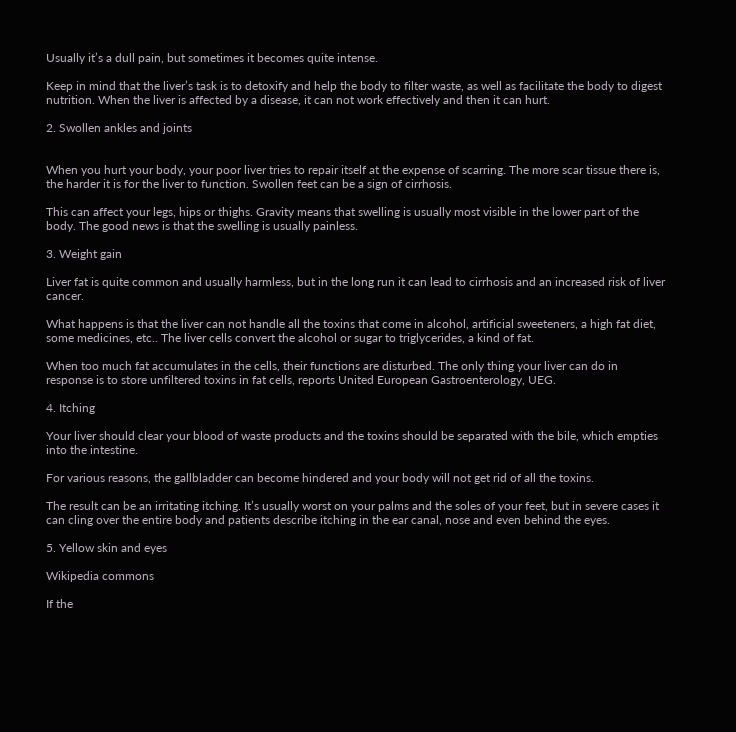Usually it’s a dull pain, but sometimes it becomes quite intense.

Keep in mind that the liver’s task is to detoxify and help the body to filter waste, as well as facilitate the body to digest nutrition. When the liver is affected by a disease, it can not work effectively and then it can hurt.

2. Swollen ankles and joints


When you hurt your body, your poor liver tries to repair itself at the expense of scarring. The more scar tissue there is, the harder it is for the liver to function. Swollen feet can be a sign of cirrhosis.

This can affect your legs, hips or thighs. Gravity means that swelling is usually most visible in the lower part of the body. The good news is that the swelling is usually painless.

3. Weight gain

Liver fat is quite common and usually harmless, but in the long run it can lead to cirrhosis and an increased risk of liver cancer.

What happens is that the liver can not handle all the toxins that come in alcohol, artificial sweeteners, a high fat diet, some medicines, etc.. The liver cells convert the alcohol or sugar to triglycerides, a kind of fat.

When too much fat accumulates in the cells, their functions are disturbed. The only thing your liver can do in response is to store unfiltered toxins in fat cells, reports United European Gastroenterology, UEG.

4. Itching

Your liver should clear your blood of waste products and the toxins should be separated with the bile, which empties into the intestine.

For various reasons, the gallbladder can become hindered and your body will not get rid of all the toxins.

The result can be an irritating itching. It’s usually worst on your palms and the soles of your feet, but in severe cases it can cling over the entire body and patients describe itching in the ear canal, nose and even behind the eyes.

5. Yellow skin and eyes

Wikipedia commons

If the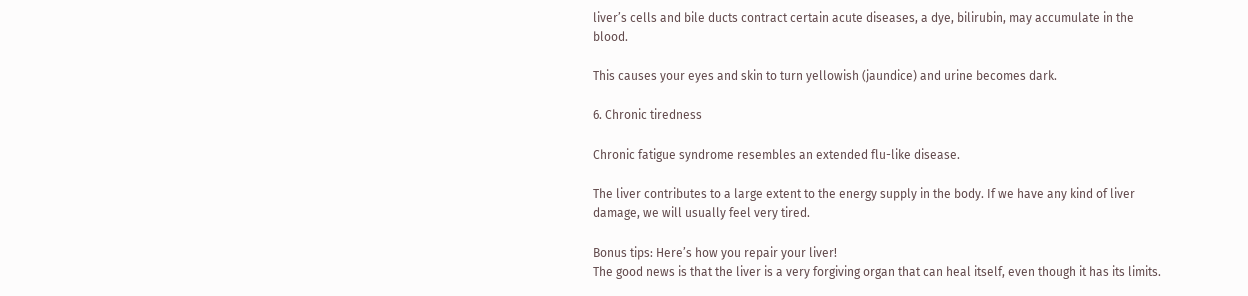liver’s cells and bile ducts contract certain acute diseases, a dye, bilirubin, may accumulate in the blood.

This causes your eyes and skin to turn yellowish (jaundice) and urine becomes dark.

6. Chronic tiredness

Chronic fatigue syndrome resembles an extended flu-like disease.

The liver contributes to a large extent to the energy supply in the body. If we have any kind of liver damage, we will usually feel very tired.

Bonus tips: Here’s how you repair your liver!
The good news is that the liver is a very forgiving organ that can heal itself, even though it has its limits.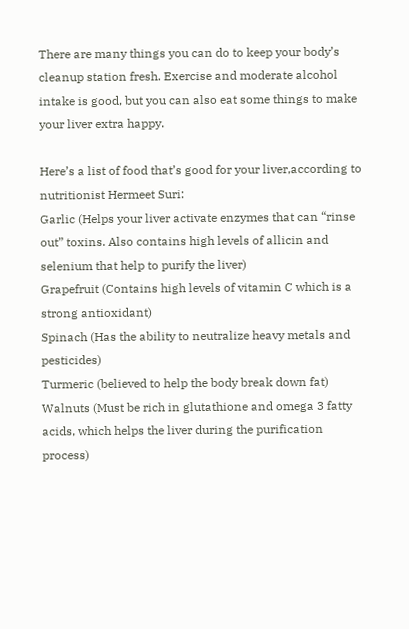There are many things you can do to keep your body’s cleanup station fresh. Exercise and moderate alcohol intake is good, but you can also eat some things to make your liver extra happy.

Here’s a list of food that’s good for your liver,according to nutritionist Hermeet Suri:
Garlic (Helps your liver activate enzymes that can “rinse out” toxins. Also contains high levels of allicin and selenium that help to purify the liver)
Grapefruit (Contains high levels of vitamin C which is a strong antioxidant)
Spinach (Has the ability to neutralize heavy metals and pesticides)
Turmeric (believed to help the body break down fat)
Walnuts (Must be rich in glutathione and omega 3 fatty acids, which helps the liver during the purification process)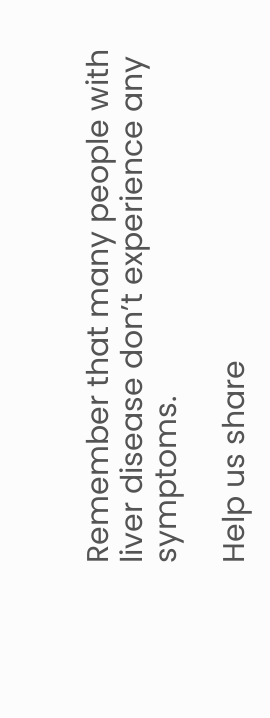Remember that many people with liver disease don’t experience any symptoms.

Help us share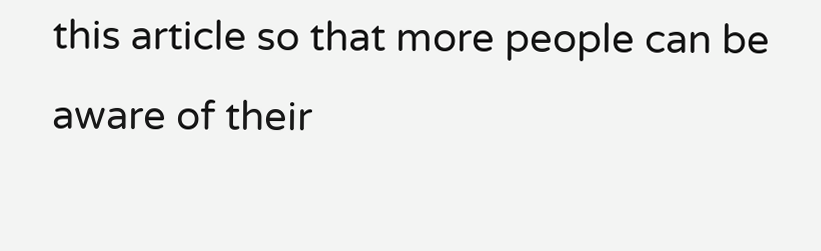this article so that more people can be aware of their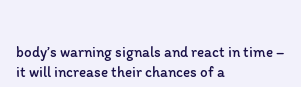body’s warning signals and react in time – it will increase their chances of a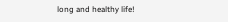long and healthy life!